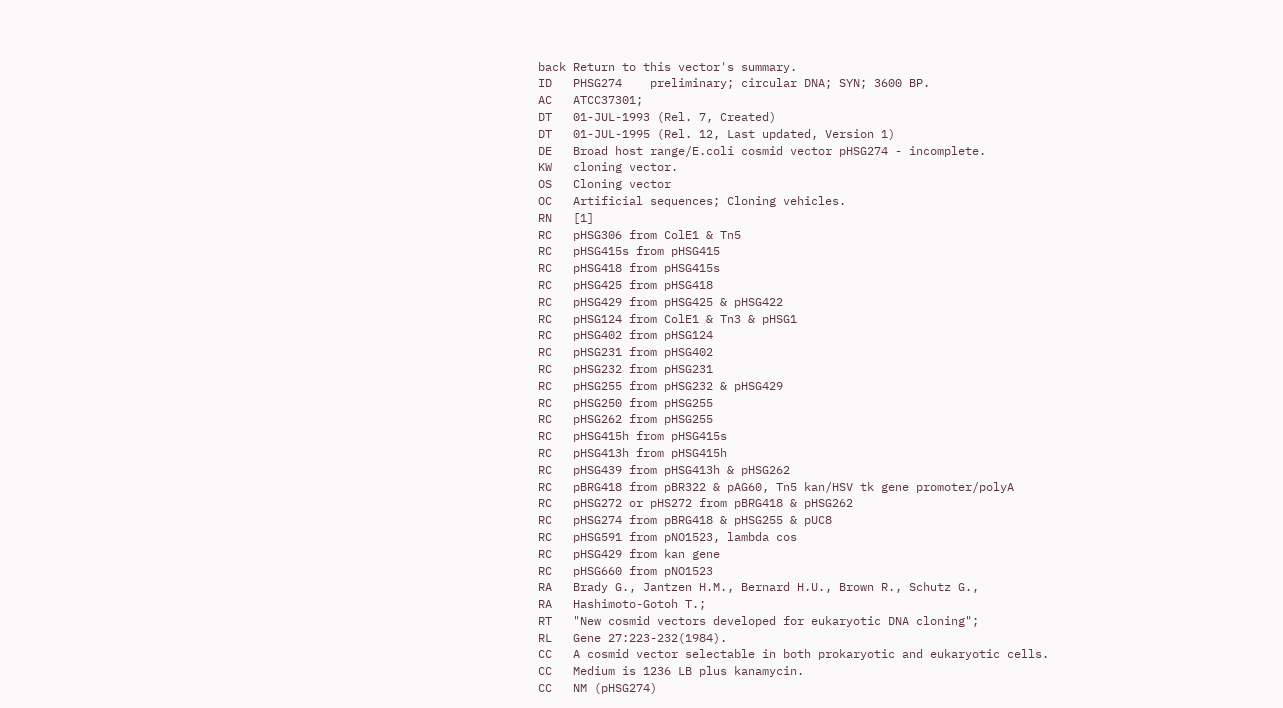back Return to this vector's summary.
ID   PHSG274    preliminary; circular DNA; SYN; 3600 BP.
AC   ATCC37301;
DT   01-JUL-1993 (Rel. 7, Created)
DT   01-JUL-1995 (Rel. 12, Last updated, Version 1)
DE   Broad host range/E.coli cosmid vector pHSG274 - incomplete.
KW   cloning vector.
OS   Cloning vector
OC   Artificial sequences; Cloning vehicles.
RN   [1]
RC   pHSG306 from ColE1 & Tn5
RC   pHSG415s from pHSG415
RC   pHSG418 from pHSG415s
RC   pHSG425 from pHSG418
RC   pHSG429 from pHSG425 & pHSG422
RC   pHSG124 from ColE1 & Tn3 & pHSG1
RC   pHSG402 from pHSG124
RC   pHSG231 from pHSG402
RC   pHSG232 from pHSG231
RC   pHSG255 from pHSG232 & pHSG429
RC   pHSG250 from pHSG255
RC   pHSG262 from pHSG255
RC   pHSG415h from pHSG415s
RC   pHSG413h from pHSG415h
RC   pHSG439 from pHSG413h & pHSG262
RC   pBRG418 from pBR322 & pAG60, Tn5 kan/HSV tk gene promoter/polyA
RC   pHSG272 or pHS272 from pBRG418 & pHSG262
RC   pHSG274 from pBRG418 & pHSG255 & pUC8
RC   pHSG591 from pNO1523, lambda cos
RC   pHSG429 from kan gene
RC   pHSG660 from pNO1523
RA   Brady G., Jantzen H.M., Bernard H.U., Brown R., Schutz G.,
RA   Hashimoto-Gotoh T.;
RT   "New cosmid vectors developed for eukaryotic DNA cloning";
RL   Gene 27:223-232(1984).
CC   A cosmid vector selectable in both prokaryotic and eukaryotic cells.
CC   Medium is 1236 LB plus kanamycin.
CC   NM (pHSG274)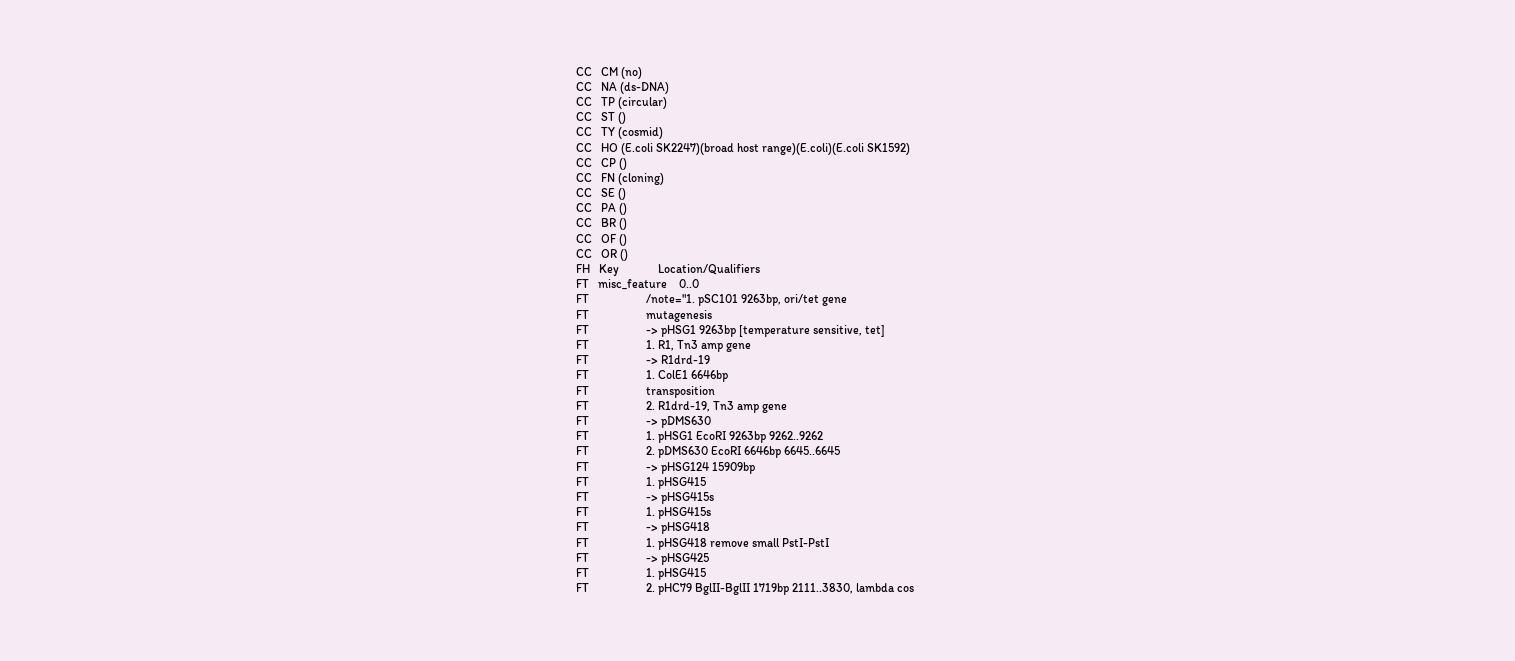CC   CM (no)
CC   NA (ds-DNA)
CC   TP (circular)
CC   ST ()
CC   TY (cosmid)
CC   HO (E.coli SK2247)(broad host range)(E.coli)(E.coli SK1592)
CC   CP ()
CC   FN (cloning)
CC   SE ()
CC   PA ()
CC   BR ()
CC   OF ()
CC   OR ()
FH   Key             Location/Qualifiers
FT   misc_feature    0..0
FT                   /note="1. pSC101 9263bp, ori/tet gene
FT                   mutagenesis
FT                   -> pHSG1 9263bp [temperature sensitive, tet]
FT                   1. R1, Tn3 amp gene
FT                   -> R1drd-19
FT                   1. ColE1 6646bp
FT                   transposition
FT                   2. R1drd-19, Tn3 amp gene
FT                   -> pDMS630
FT                   1. pHSG1 EcoRI 9263bp 9262..9262
FT                   2. pDMS630 EcoRI 6646bp 6645..6645
FT                   -> pHSG124 15909bp
FT                   1. pHSG415
FT                   -> pHSG415s
FT                   1. pHSG415s
FT                   -> pHSG418
FT                   1. pHSG418 remove small PstI-PstI
FT                   -> pHSG425
FT                   1. pHSG415
FT                   2. pHC79 BglII-BglII 1719bp 2111..3830, lambda cos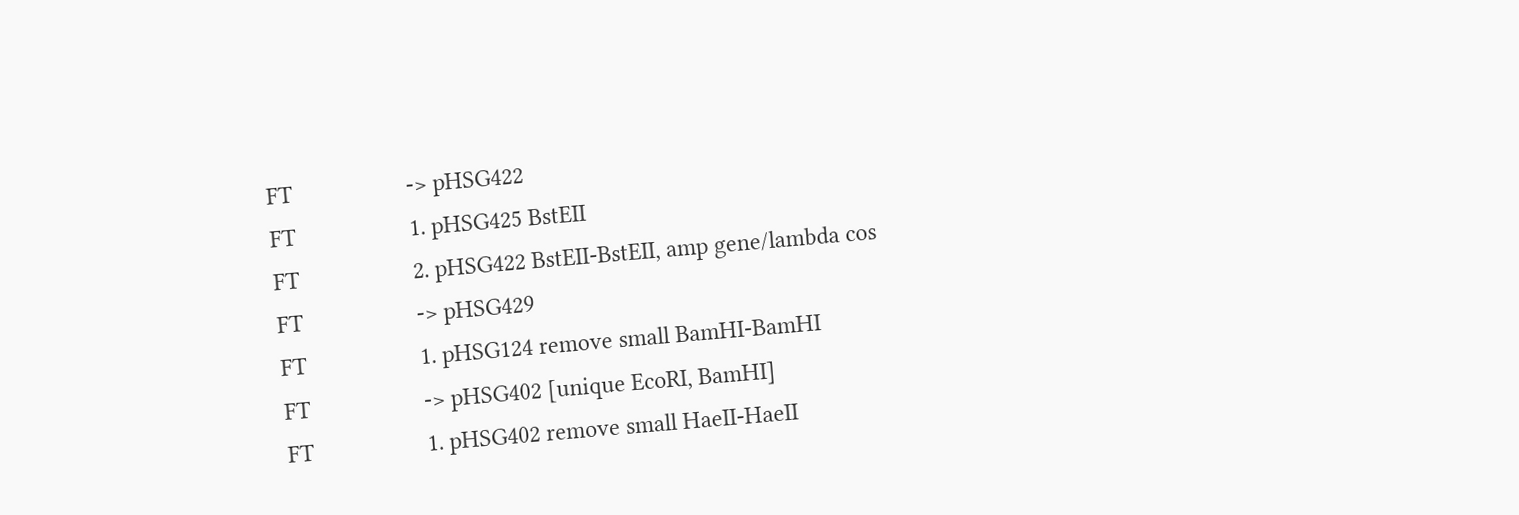FT                   -> pHSG422
FT                   1. pHSG425 BstEII
FT                   2. pHSG422 BstEII-BstEII, amp gene/lambda cos
FT                   -> pHSG429
FT                   1. pHSG124 remove small BamHI-BamHI
FT                   -> pHSG402 [unique EcoRI, BamHI]
FT                   1. pHSG402 remove small HaeII-HaeII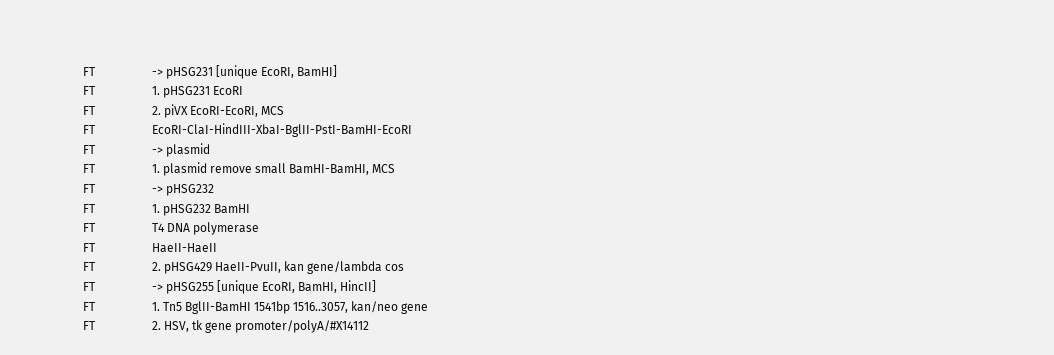FT                   -> pHSG231 [unique EcoRI, BamHI]
FT                   1. pHSG231 EcoRI
FT                   2. piVX EcoRI-EcoRI, MCS
FT                   EcoRI-ClaI-HindIII-XbaI-BglII-PstI-BamHI-EcoRI
FT                   -> plasmid
FT                   1. plasmid remove small BamHI-BamHI, MCS
FT                   -> pHSG232
FT                   1. pHSG232 BamHI
FT                   T4 DNA polymerase
FT                   HaeII-HaeII
FT                   2. pHSG429 HaeII-PvuII, kan gene/lambda cos
FT                   -> pHSG255 [unique EcoRI, BamHI, HincII]
FT                   1. Tn5 BglII-BamHI 1541bp 1516..3057, kan/neo gene
FT                   2. HSV, tk gene promoter/polyA/#X14112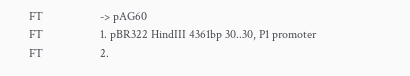FT                   -> pAG60
FT                   1. pBR322 HindIII 4361bp 30..30, P1 promoter
FT                   2.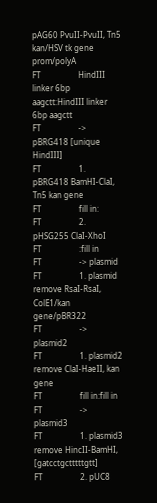pAG60 PvuII-PvuII, Tn5 kan/HSV tk gene prom/polyA
FT                   HindIII linker 6bp aagctt:HindIII linker 6bp aagctt
FT                   -> pBRG418 [unique HindIII]
FT                   1. pBRG418 BamHI-ClaI, Tn5 kan gene
FT                   fill in:
FT                   2. pHSG255 ClaI-XhoI
FT                   :fill in
FT                   -> plasmid
FT                   1. plasmid remove RsaI-RsaI, ColE1/kan gene/pBR322
FT                   -> plasmid2
FT                   1. plasmid2 remove ClaI-HaeII, kan gene
FT                   fill in:fill in
FT                   -> plasmid3
FT                   1. plasmid3 remove HincII-BamHI, [gatcctgctttttgtt]
FT                   2. pUC8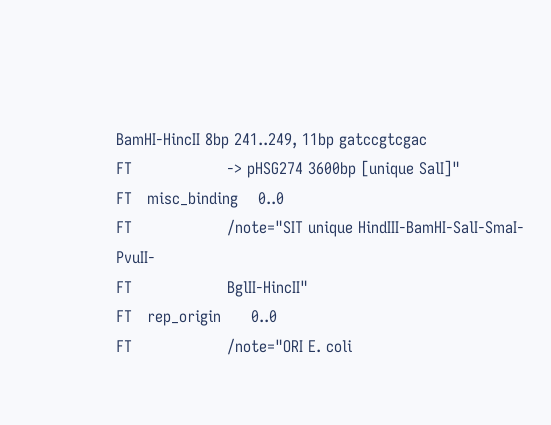BamHI-HincII 8bp 241..249, 11bp gatccgtcgac
FT                   -> pHSG274 3600bp [unique SalI]"
FT   misc_binding    0..0
FT                   /note="SIT unique HindIII-BamHI-SalI-SmaI-PvuII-
FT                   BglII-HincII"
FT   rep_origin      0..0
FT                   /note="ORI E. coli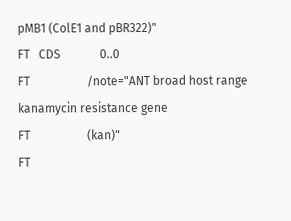pMB1 (ColE1 and pBR322)"
FT   CDS             0..0
FT                   /note="ANT broad host range kanamycin resistance gene
FT                   (kan)"
FT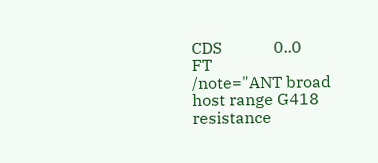CDS             0..0
FT                   /note="ANT broad host range G418 resistance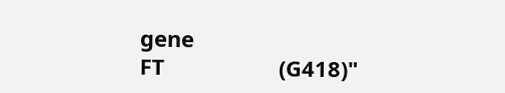gene
FT                   (G418)"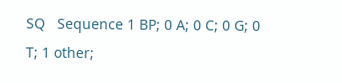SQ   Sequence 1 BP; 0 A; 0 C; 0 G; 0 T; 1 other;